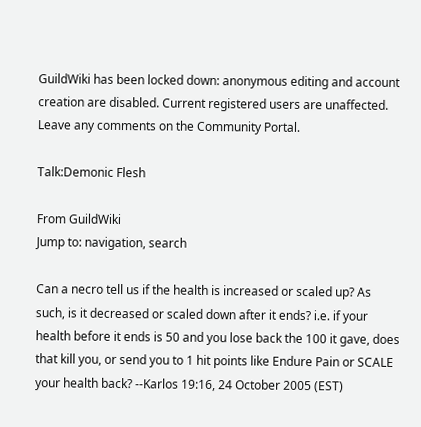GuildWiki has been locked down: anonymous editing and account creation are disabled. Current registered users are unaffected. Leave any comments on the Community Portal.

Talk:Demonic Flesh

From GuildWiki
Jump to: navigation, search

Can a necro tell us if the health is increased or scaled up? As such, is it decreased or scaled down after it ends? i.e. if your health before it ends is 50 and you lose back the 100 it gave, does that kill you, or send you to 1 hit points like Endure Pain or SCALE your health back? --Karlos 19:16, 24 October 2005 (EST)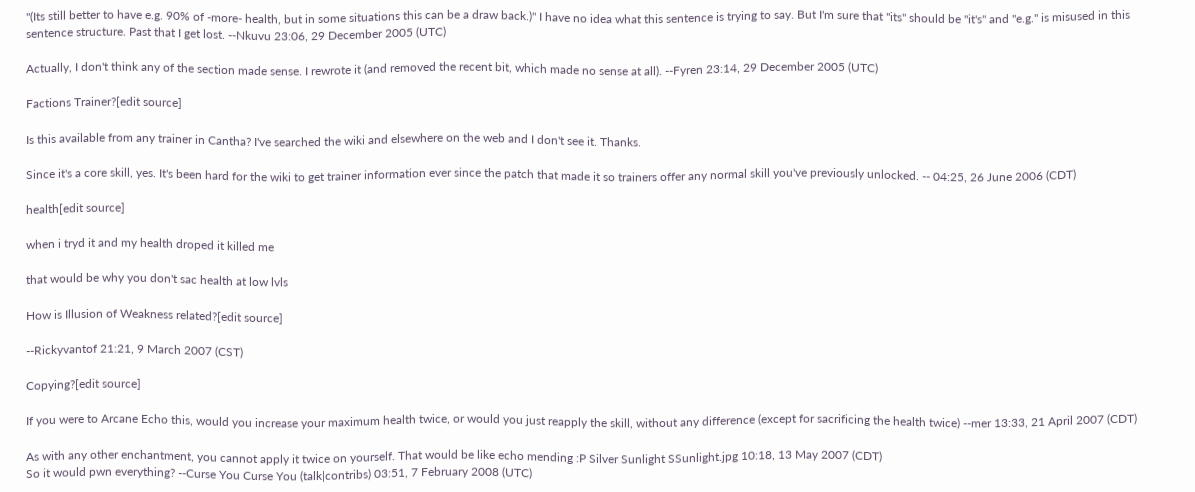"(Its still better to have e.g. 90% of -more- health, but in some situations this can be a draw back.)" I have no idea what this sentence is trying to say. But I'm sure that "its" should be "it's" and "e.g." is misused in this sentence structure. Past that I get lost. --Nkuvu 23:06, 29 December 2005 (UTC)

Actually, I don't think any of the section made sense. I rewrote it (and removed the recent bit, which made no sense at all). --Fyren 23:14, 29 December 2005 (UTC)

Factions Trainer?[edit source]

Is this available from any trainer in Cantha? I've searched the wiki and elsewhere on the web and I don't see it. Thanks.

Since it's a core skill, yes. It's been hard for the wiki to get trainer information ever since the patch that made it so trainers offer any normal skill you've previously unlocked. -- 04:25, 26 June 2006 (CDT)

health[edit source]

when i tryd it and my health droped it killed me

that would be why you don't sac health at low lvls

How is Illusion of Weakness related?[edit source]

--Rickyvantof 21:21, 9 March 2007 (CST)

Copying?[edit source]

If you were to Arcane Echo this, would you increase your maximum health twice, or would you just reapply the skill, without any difference (except for sacrificing the health twice) --mer 13:33, 21 April 2007 (CDT)

As with any other enchantment, you cannot apply it twice on yourself. That would be like echo mending :P Silver Sunlight SSunlight.jpg 10:18, 13 May 2007 (CDT)
So it would pwn everything? --Curse You Curse You (talk|contribs) 03:51, 7 February 2008 (UTC)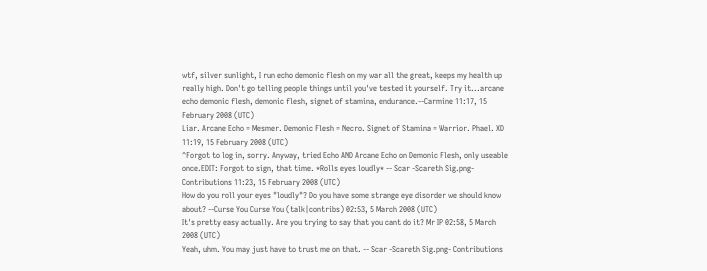wtf, silver sunlight, I run echo demonic flesh on my war all the great, keeps my health up really high. Don't go telling people things until you've tested it yourself. Try it...arcane echo demonic flesh, demonic flesh, signet of stamina, endurance.--Carmine 11:17, 15 February 2008 (UTC)
Liar. Arcane Echo = Mesmer. Demonic Flesh = Necro. Signet of Stamina = Warrior. Phael. XD 11:19, 15 February 2008 (UTC)
^Forgot to log in, sorry. Anyway, tried Echo AND Arcane Echo on Demonic Flesh, only useable once.EDIT: Forgot to sign, that time. *Rolls eyes loudly* -- Scar -Scareth Sig.png- Contributions 11:23, 15 February 2008 (UTC)
How do you roll your eyes "loudly"? Do you have some strange eye disorder we should know about? --Curse You Curse You (talk|contribs) 02:53, 5 March 2008 (UTC)
It's pretty easy actually. Are you trying to say that you cant do it? Mr IP 02:58, 5 March 2008 (UTC)
Yeah, uhm. You may just have to trust me on that. -- Scar -Scareth Sig.png- Contributions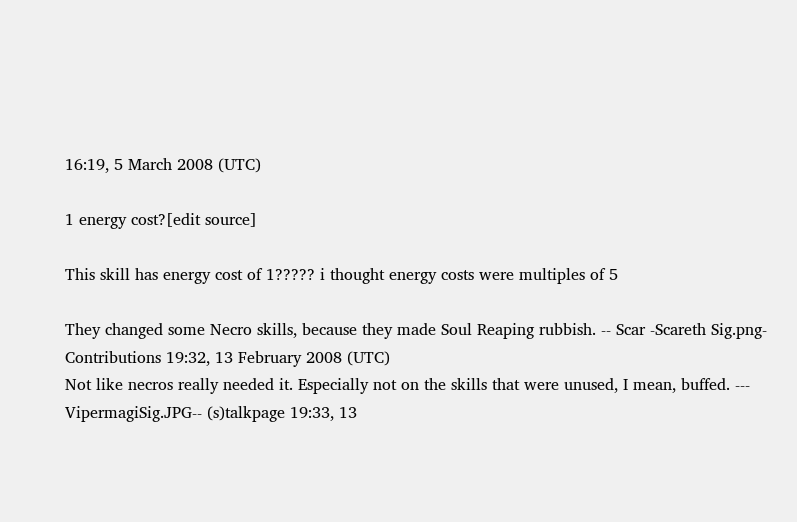16:19, 5 March 2008 (UTC)

1 energy cost?[edit source]

This skill has energy cost of 1????? i thought energy costs were multiples of 5

They changed some Necro skills, because they made Soul Reaping rubbish. -- Scar -Scareth Sig.png- Contributions 19:32, 13 February 2008 (UTC)
Not like necros really needed it. Especially not on the skills that were unused, I mean, buffed. --- VipermagiSig.JPG-- (s)talkpage 19:33, 13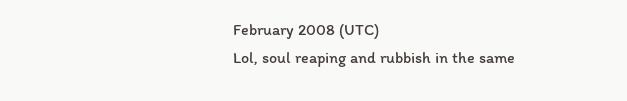February 2008 (UTC)
Lol, soul reaping and rubbish in the same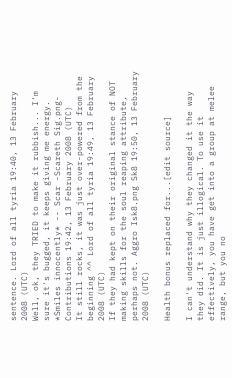sentence. Lord of all tyria 19:40, 13 February 2008 (UTC)
Well, ok, they TRIED to make it rubbish... I'm sure it's bugged, it keeps giving me energy. *Smiles innocently* -- Scar -Scareth Sig.png- Contributions 19:42, 13 February 2008 (UTC)
It still rocks, it was just over-powered from the beginning ^^ Lord of all tyria 19:49, 13 February 2008 (UTC)
If they had kept on their original stance of NOT making skills for the soul reaping attribute, perhaps not. Aggro Isk8.png Sk8 19:50, 13 February 2008 (UTC)

Health bonus replaced for...[edit source]

I can't understand why they changed it the way they did. It is just illogical. To use it effectively, you have get into a group at melee range, but you no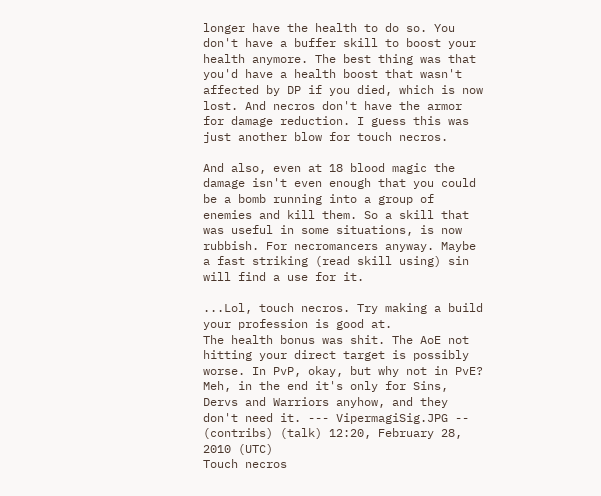longer have the health to do so. You don't have a buffer skill to boost your health anymore. The best thing was that you'd have a health boost that wasn't affected by DP if you died, which is now lost. And necros don't have the armor for damage reduction. I guess this was just another blow for touch necros.

And also, even at 18 blood magic the damage isn't even enough that you could be a bomb running into a group of enemies and kill them. So a skill that was useful in some situations, is now rubbish. For necromancers anyway. Maybe a fast striking (read skill using) sin will find a use for it.

...Lol, touch necros. Try making a build your profession is good at.
The health bonus was shit. The AoE not hitting your direct target is possibly worse. In PvP, okay, but why not in PvE? Meh, in the end it's only for Sins, Dervs and Warriors anyhow, and they don't need it. --- VipermagiSig.JPG -- (contribs) (talk) 12:20, February 28, 2010 (UTC)
Touch necros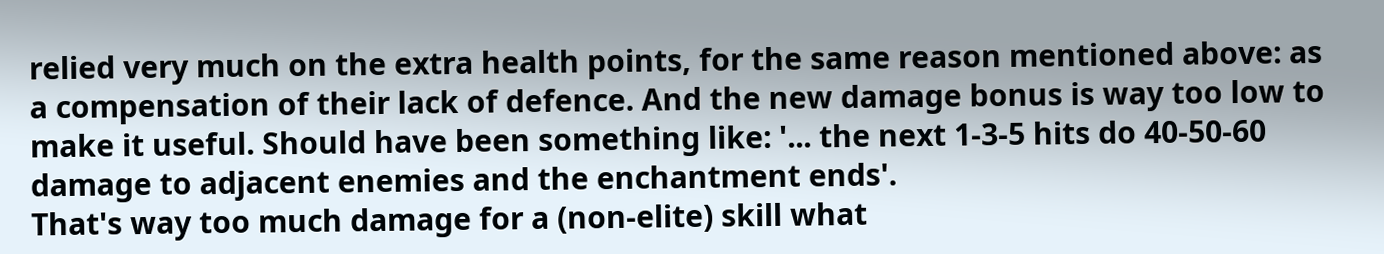relied very much on the extra health points, for the same reason mentioned above: as a compensation of their lack of defence. And the new damage bonus is way too low to make it useful. Should have been something like: '... the next 1-3-5 hits do 40-50-60 damage to adjacent enemies and the enchantment ends'.
That's way too much damage for a (non-elite) skill what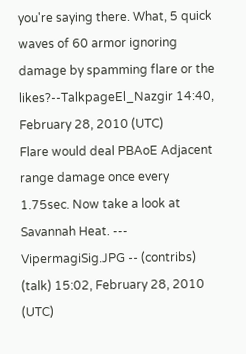you're saying there. What, 5 quick waves of 60 armor ignoring damage by spamming flare or the likes?--TalkpageEl_Nazgir 14:40, February 28, 2010 (UTC)
Flare would deal PBAoE Adjacent range damage once every 1.75sec. Now take a look at Savannah Heat. --- VipermagiSig.JPG -- (contribs) (talk) 15:02, February 28, 2010 (UTC)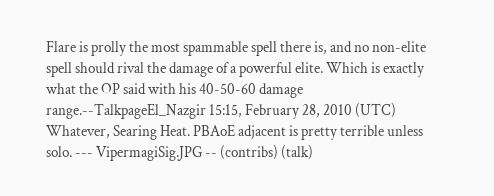Flare is prolly the most spammable spell there is, and no non-elite spell should rival the damage of a powerful elite. Which is exactly what the OP said with his 40-50-60 damage range.--TalkpageEl_Nazgir 15:15, February 28, 2010 (UTC)
Whatever, Searing Heat. PBAoE adjacent is pretty terrible unless solo. --- VipermagiSig.JPG -- (contribs) (talk)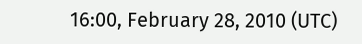16:00, February 28, 2010 (UTC)